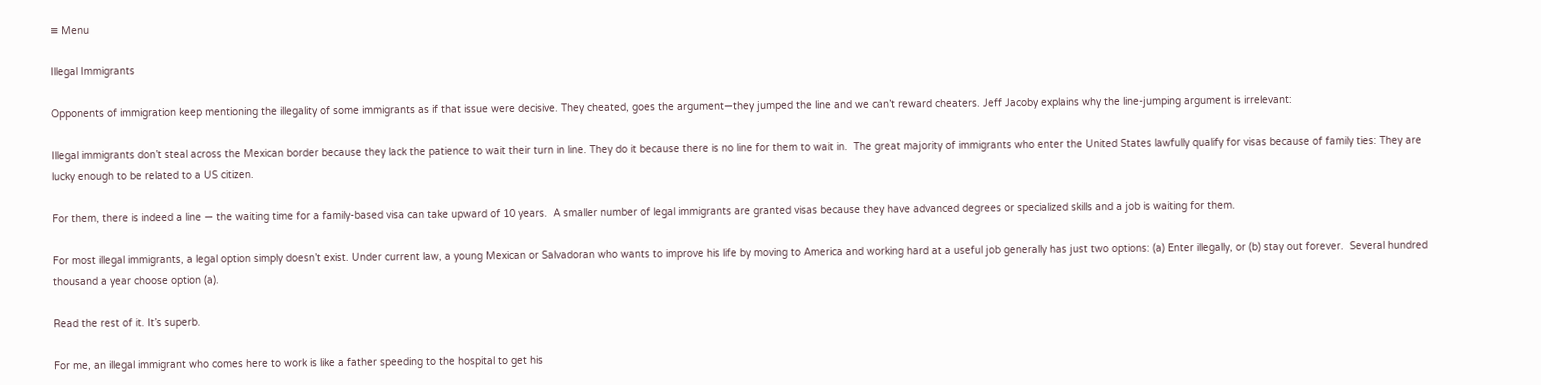≡ Menu

Illegal Immigrants

Opponents of immigration keep mentioning the illegality of some immigrants as if that issue were decisive. They cheated, goes the argument—they jumped the line and we can’t reward cheaters. Jeff Jacoby explains why the line-jumping argument is irrelevant:

Illegal immigrants don’t steal across the Mexican border because they lack the patience to wait their turn in line. They do it because there is no line for them to wait in.  The great majority of immigrants who enter the United States lawfully qualify for visas because of family ties: They are lucky enough to be related to a US citizen.

For them, there is indeed a line — the waiting time for a family-based visa can take upward of 10 years.  A smaller number of legal immigrants are granted visas because they have advanced degrees or specialized skills and a job is waiting for them.

For most illegal immigrants, a legal option simply doesn’t exist. Under current law, a young Mexican or Salvadoran who wants to improve his life by moving to America and working hard at a useful job generally has just two options: (a) Enter illegally, or (b) stay out forever.  Several hundred thousand a year choose option (a).

Read the rest of it. It’s superb.

For me, an illegal immigrant who comes here to work is like a father speeding to the hospital to get his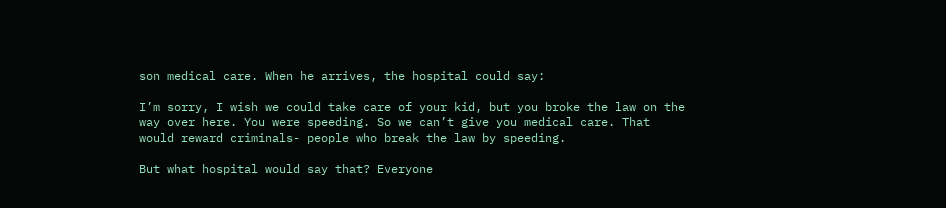son medical care. When he arrives, the hospital could say:

I’m sorry, I wish we could take care of your kid, but you broke the law on the way over here. You were speeding. So we can’t give you medical care. That would reward criminals- people who break the law by speeding.

But what hospital would say that? Everyone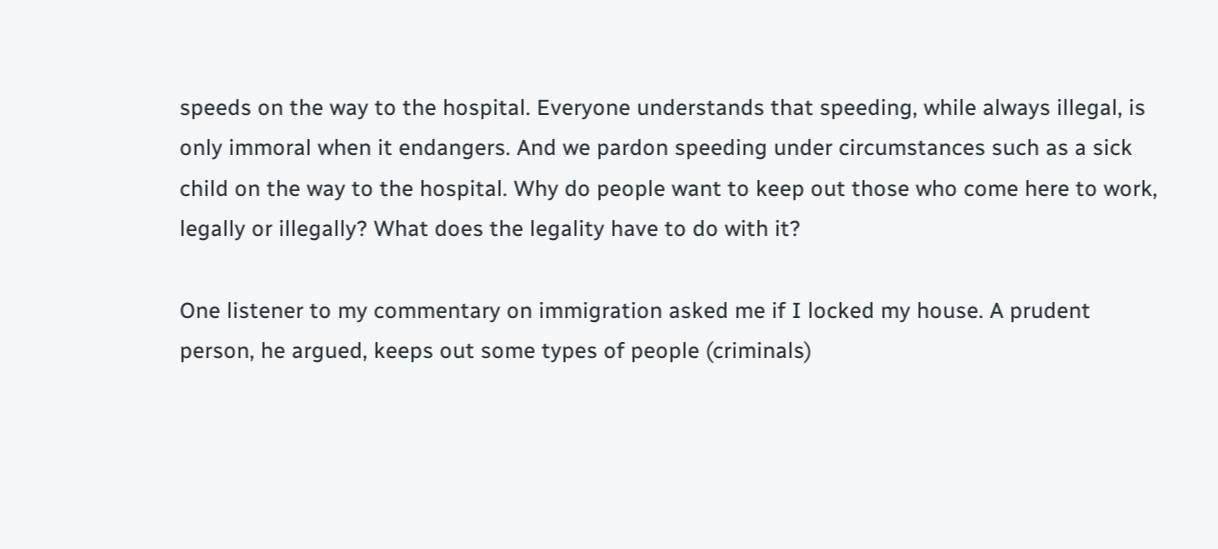speeds on the way to the hospital. Everyone understands that speeding, while always illegal, is only immoral when it endangers. And we pardon speeding under circumstances such as a sick child on the way to the hospital. Why do people want to keep out those who come here to work, legally or illegally? What does the legality have to do with it?

One listener to my commentary on immigration asked me if I locked my house. A prudent person, he argued, keeps out some types of people (criminals)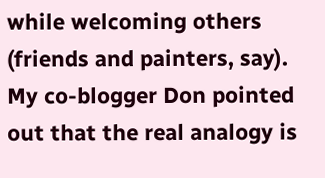while welcoming others (friends and painters, say). My co-blogger Don pointed out that the real analogy is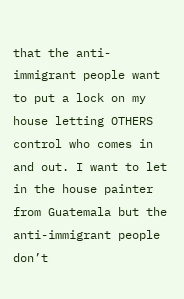that the anti-immigrant people want to put a lock on my house letting OTHERS control who comes in and out. I want to let in the house painter from Guatemala but the anti-immigrant people don’t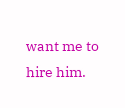want me to hire him.